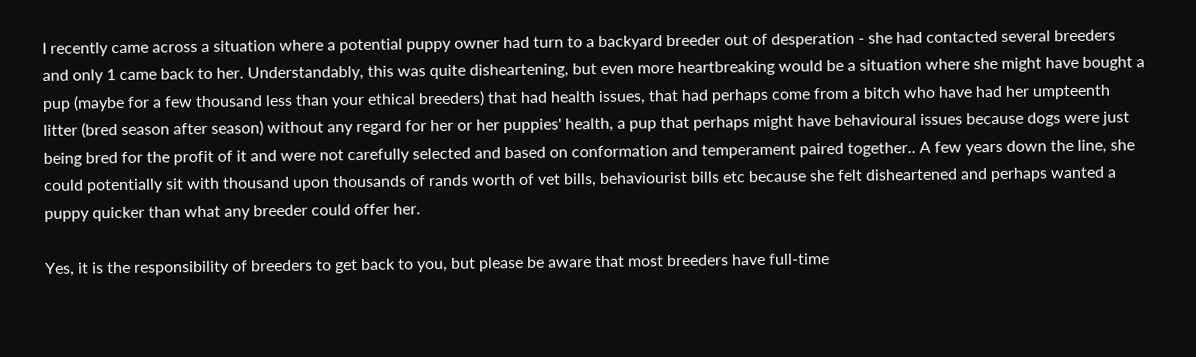I recently came across a situation where a potential puppy owner had turn to a backyard breeder out of desperation - she had contacted several breeders and only 1 came back to her. Understandably, this was quite disheartening, but even more heartbreaking would be a situation where she might have bought a pup (maybe for a few thousand less than your ethical breeders) that had health issues, that had perhaps come from a bitch who have had her umpteenth litter (bred season after season) without any regard for her or her puppies' health, a pup that perhaps might have behavioural issues because dogs were just being bred for the profit of it and were not carefully selected and based on conformation and temperament paired together.. A few years down the line, she could potentially sit with thousand upon thousands of rands worth of vet bills, behaviourist bills etc because she felt disheartened and perhaps wanted a puppy quicker than what any breeder could offer her.

Yes, it is the responsibility of breeders to get back to you, but please be aware that most breeders have full-time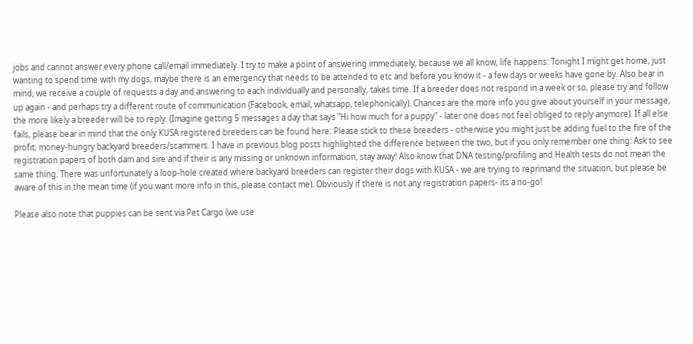jobs and cannot answer every phone call/email immediately. I try to make a point of answering immediately, because we all know, life happens: Tonight I might get home, just wanting to spend time with my dogs, maybe there is an emergency that needs to be attended to etc and before you know it - a few days or weeks have gone by. Also bear in mind, we receive a couple of requests a day and answering to each individually and personally, takes time. If a breeder does not respond in a week or so, please try and follow up again - and perhaps try a different route of communication (Facebook, email, whatsapp, telephonically). Chances are the more info you give about yourself in your message, the more likely a breeder will be to reply. (Imagine getting 5 messages a day that says "Hi how much for a puppy" - later one does not feel obliged to reply anymore). If all else fails, please bear in mind that the only KUSA registered breeders can be found here: Please stick to these breeders - otherwise you might just be adding fuel to the fire of the profit, money-hungry backyard breeders/scammers. I have in previous blog posts highlighted the difference between the two, but if you only remember one thing: Ask to see registration papers of both dam and sire and if their is any missing or unknown information, stay away! Also know that DNA testing/profiling and Health tests do not mean the same thing. There was unfortunately a loop-hole created where backyard breeders can register their dogs with KUSA - we are trying to reprimand the situation, but please be aware of this in the mean time (if you want more info in this, please contact me). Obviously if there is not any registration papers- its a no-go!

Please also note that puppies can be sent via Pet Cargo (we use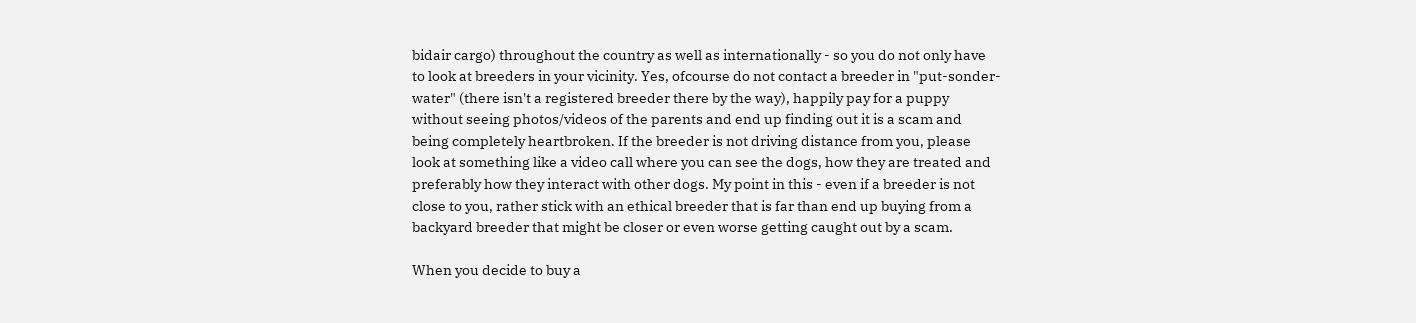bidair cargo) throughout the country as well as internationally - so you do not only have to look at breeders in your vicinity. Yes, ofcourse do not contact a breeder in "put-sonder-water" (there isn't a registered breeder there by the way), happily pay for a puppy without seeing photos/videos of the parents and end up finding out it is a scam and being completely heartbroken. If the breeder is not driving distance from you, please look at something like a video call where you can see the dogs, how they are treated and preferably how they interact with other dogs. My point in this - even if a breeder is not close to you, rather stick with an ethical breeder that is far than end up buying from a backyard breeder that might be closer or even worse getting caught out by a scam.

When you decide to buy a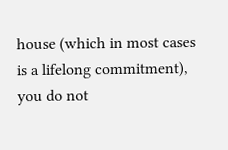house (which in most cases is a lifelong commitment), you do not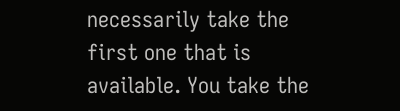necessarily take the first one that is available. You take the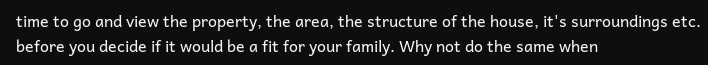time to go and view the property, the area, the structure of the house, it's surroundings etc. before you decide if it would be a fit for your family. Why not do the same when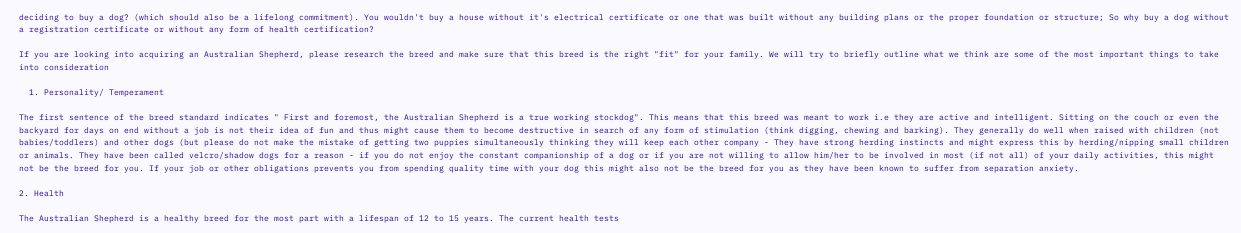deciding to buy a dog? (which should also be a lifelong commitment). You wouldn't buy a house without it's electrical certificate or one that was built without any building plans or the proper foundation or structure; So why buy a dog without a registration certificate or without any form of health certification?

If you are looking into acquiring an Australian Shepherd, please research the breed and make sure that this breed is the right "fit" for your family. We will try to briefly outline what we think are some of the most important things to take into consideration

  1. Personality/ Temperament

The first sentence of the breed standard indicates " First and foremost, the Australian Shepherd is a true working stockdog". This means that this breed was meant to work i.e they are active and intelligent. Sitting on the couch or even the backyard for days on end without a job is not their idea of fun and thus might cause them to become destructive in search of any form of stimulation (think digging, chewing and barking). They generally do well when raised with children (not babies/toddlers) and other dogs (but please do not make the mistake of getting two puppies simultaneously thinking they will keep each other company - They have strong herding instincts and might express this by herding/nipping small children or animals. They have been called velcro/shadow dogs for a reason - if you do not enjoy the constant companionship of a dog or if you are not willing to allow him/her to be involved in most (if not all) of your daily activities, this might not be the breed for you. If your job or other obligations prevents you from spending quality time with your dog this might also not be the breed for you as they have been known to suffer from separation anxiety.

2. Health

The Australian Shepherd is a healthy breed for the most part with a lifespan of 12 to 15 years. The current health tests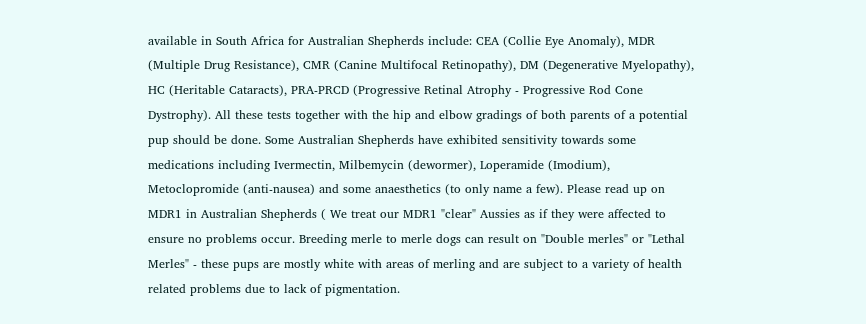available in South Africa for Australian Shepherds include: CEA (Collie Eye Anomaly), MDR (Multiple Drug Resistance), CMR (Canine Multifocal Retinopathy), DM (Degenerative Myelopathy), HC (Heritable Cataracts), PRA-PRCD (Progressive Retinal Atrophy - Progressive Rod Cone Dystrophy). All these tests together with the hip and elbow gradings of both parents of a potential pup should be done. Some Australian Shepherds have exhibited sensitivity towards some medications including Ivermectin, Milbemycin (dewormer), Loperamide (Imodium), Metoclopromide (anti-nausea) and some anaesthetics (to only name a few). Please read up on MDR1 in Australian Shepherds ( We treat our MDR1 "clear" Aussies as if they were affected to ensure no problems occur. Breeding merle to merle dogs can result on "Double merles" or "Lethal Merles" - these pups are mostly white with areas of merling and are subject to a variety of health related problems due to lack of pigmentation.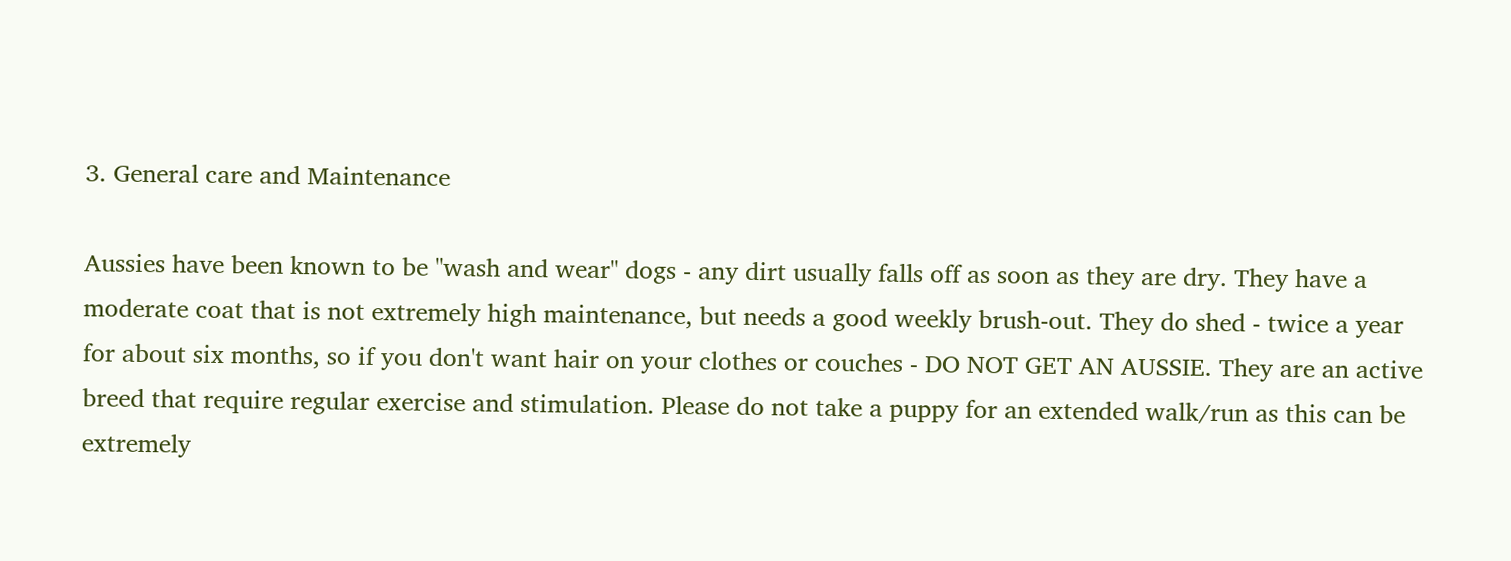3. General care and Maintenance

Aussies have been known to be "wash and wear" dogs - any dirt usually falls off as soon as they are dry. They have a moderate coat that is not extremely high maintenance, but needs a good weekly brush-out. They do shed - twice a year for about six months, so if you don't want hair on your clothes or couches - DO NOT GET AN AUSSIE. They are an active breed that require regular exercise and stimulation. Please do not take a puppy for an extended walk/run as this can be extremely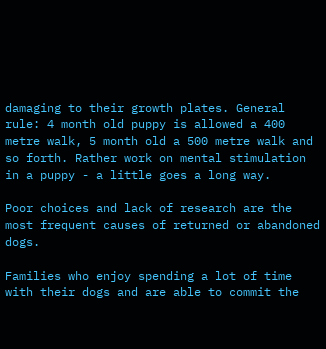damaging to their growth plates. General rule: 4 month old puppy is allowed a 400 metre walk, 5 month old a 500 metre walk and so forth. Rather work on mental stimulation in a puppy - a little goes a long way.

Poor choices and lack of research are the most frequent causes of returned or abandoned dogs.

Families who enjoy spending a lot of time with their dogs and are able to commit the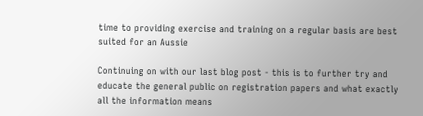time to providing exercise and training on a regular basis are best suited for an Aussie

Continuing on with our last blog post - this is to further try and educate the general public on registration papers and what exactly all the information means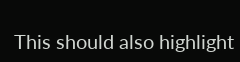This should also highlight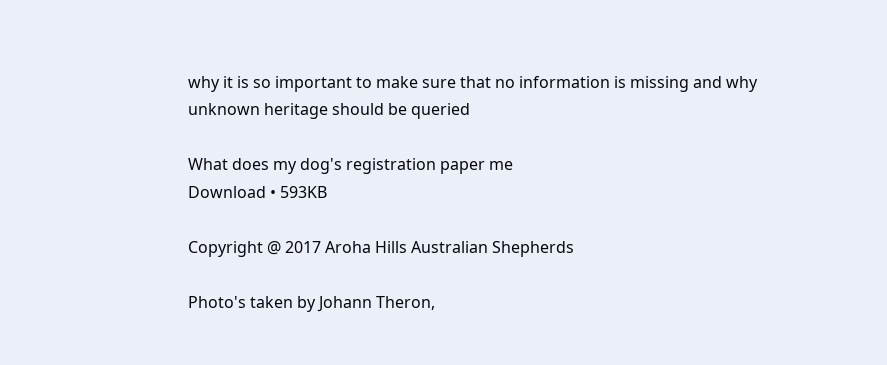why it is so important to make sure that no information is missing and why unknown heritage should be queried

What does my dog's registration paper me
Download • 593KB

Copyright @ 2017 Aroha Hills Australian Shepherds

Photo's taken by Johann Theron,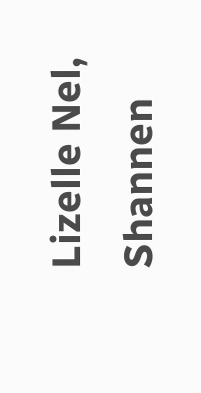Lizelle Nel, Shannen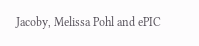Jacoby, Melissa Pohl and ePIC